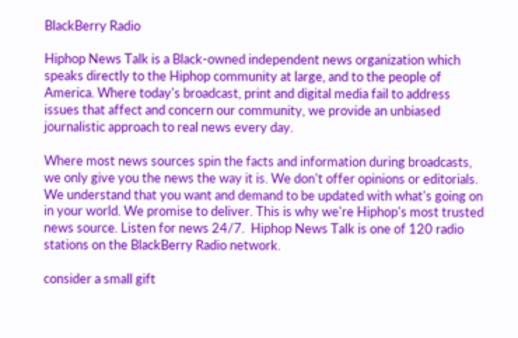BlackBerry Radio

Hiphop News Talk is a Black-owned independent news organization which speaks directly to the Hiphop community at large, and to the people of America. Where today's broadcast, print and digital media fail to address issues that affect and concern our community, we provide an unbiased journalistic approach to real news every day.

Where most news sources spin the facts and information during broadcasts, we only give you the news the way it is. We don't offer opinions or editorials. We understand that you want and demand to be updated with what's going on in your world. We promise to deliver. This is why we're Hiphop's most trusted news source. Listen for news 24/7.  Hiphop News Talk is one of 120 radio stations on the BlackBerry Radio network.

consider a small gift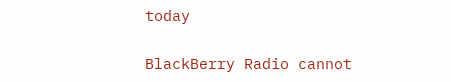today

BlackBerry Radio cannot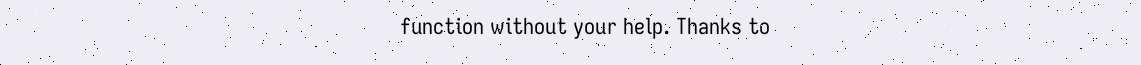function without your help. Thanks to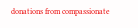donations from compassionate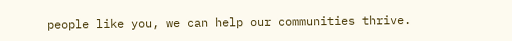people like you, we can help our communities thrive.